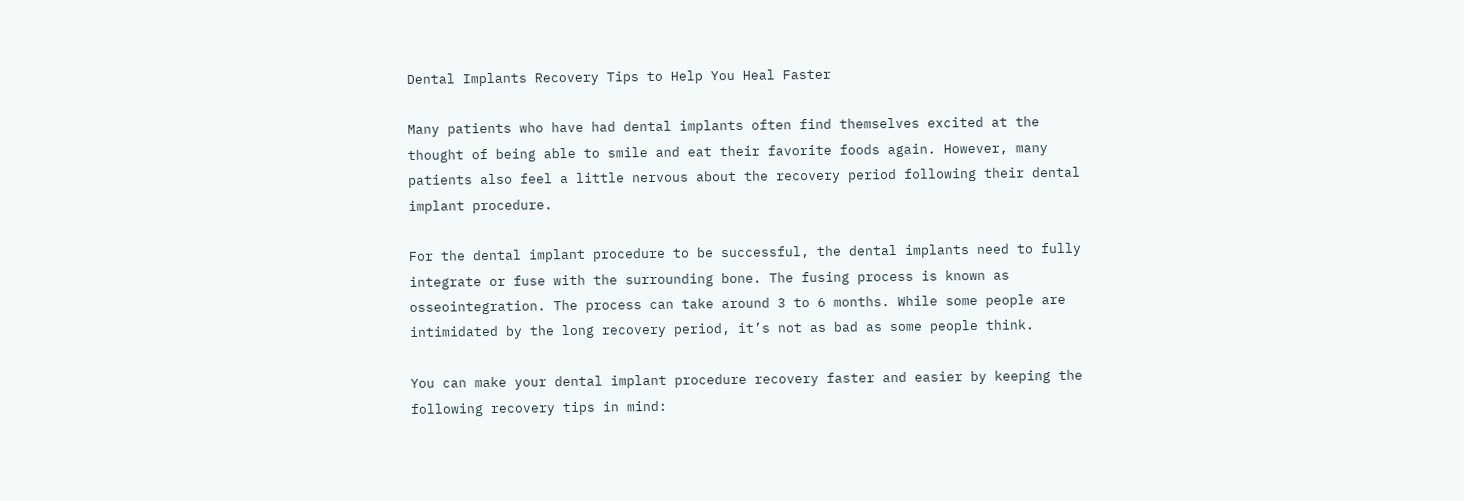Dental Implants Recovery Tips to Help You Heal Faster

Many patients who have had dental implants often find themselves excited at the thought of being able to smile and eat their favorite foods again. However, many patients also feel a little nervous about the recovery period following their dental implant procedure.

For the dental implant procedure to be successful, the dental implants need to fully integrate or fuse with the surrounding bone. The fusing process is known as osseointegration. The process can take around 3 to 6 months. While some people are intimidated by the long recovery period, it’s not as bad as some people think.

You can make your dental implant procedure recovery faster and easier by keeping the following recovery tips in mind: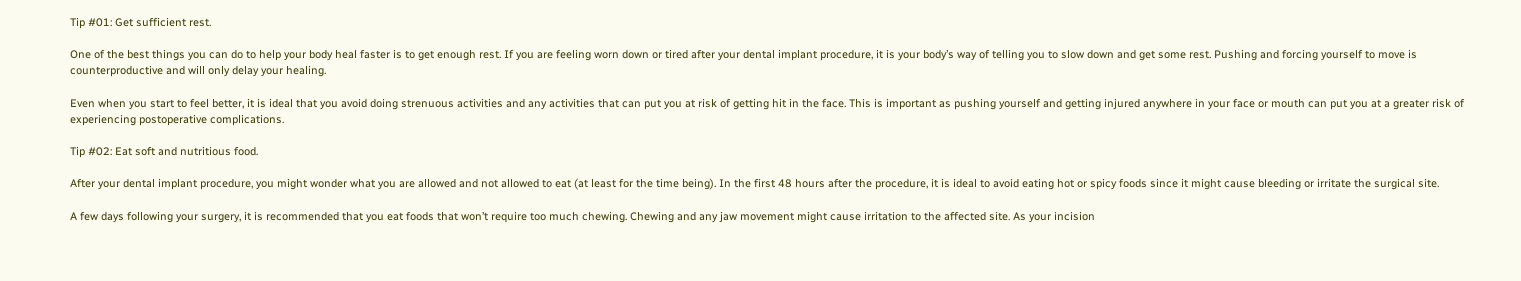Tip #01: Get sufficient rest.

One of the best things you can do to help your body heal faster is to get enough rest. If you are feeling worn down or tired after your dental implant procedure, it is your body’s way of telling you to slow down and get some rest. Pushing and forcing yourself to move is counterproductive and will only delay your healing.

Even when you start to feel better, it is ideal that you avoid doing strenuous activities and any activities that can put you at risk of getting hit in the face. This is important as pushing yourself and getting injured anywhere in your face or mouth can put you at a greater risk of experiencing postoperative complications.

Tip #02: Eat soft and nutritious food.

After your dental implant procedure, you might wonder what you are allowed and not allowed to eat (at least for the time being). In the first 48 hours after the procedure, it is ideal to avoid eating hot or spicy foods since it might cause bleeding or irritate the surgical site.

A few days following your surgery, it is recommended that you eat foods that won’t require too much chewing. Chewing and any jaw movement might cause irritation to the affected site. As your incision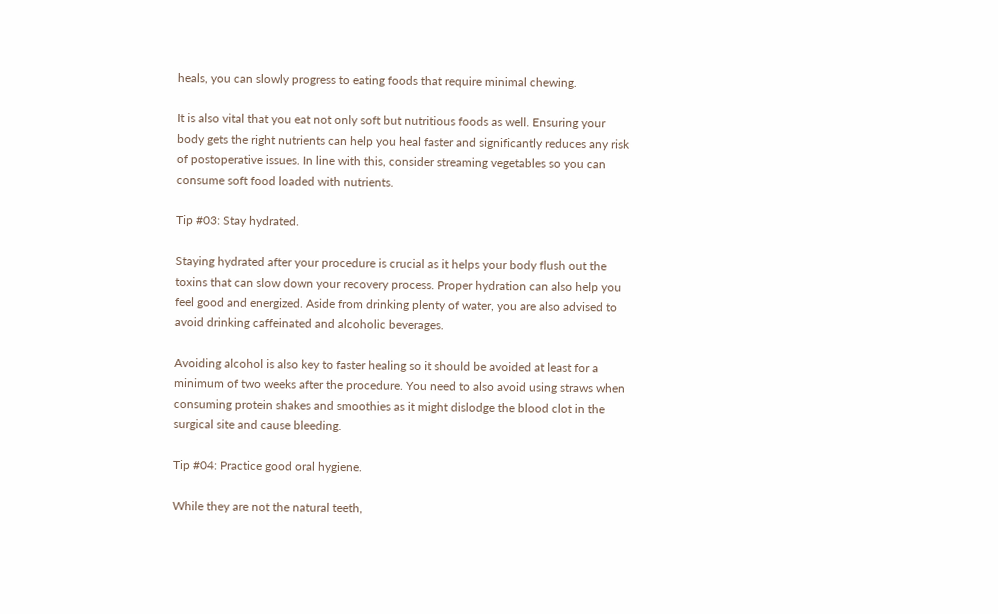heals, you can slowly progress to eating foods that require minimal chewing.

It is also vital that you eat not only soft but nutritious foods as well. Ensuring your body gets the right nutrients can help you heal faster and significantly reduces any risk of postoperative issues. In line with this, consider streaming vegetables so you can consume soft food loaded with nutrients.

Tip #03: Stay hydrated.

Staying hydrated after your procedure is crucial as it helps your body flush out the toxins that can slow down your recovery process. Proper hydration can also help you feel good and energized. Aside from drinking plenty of water, you are also advised to avoid drinking caffeinated and alcoholic beverages.

Avoiding alcohol is also key to faster healing so it should be avoided at least for a minimum of two weeks after the procedure. You need to also avoid using straws when consuming protein shakes and smoothies as it might dislodge the blood clot in the surgical site and cause bleeding.

Tip #04: Practice good oral hygiene.

While they are not the natural teeth,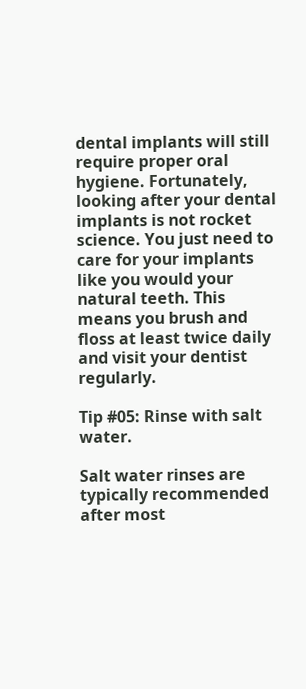dental implants will still require proper oral hygiene. Fortunately, looking after your dental implants is not rocket science. You just need to care for your implants like you would your natural teeth. This means you brush and floss at least twice daily and visit your dentist regularly.

Tip #05: Rinse with salt water.

Salt water rinses are typically recommended after most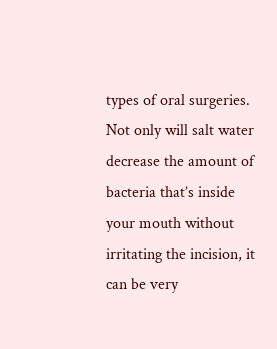types of oral surgeries. Not only will salt water decrease the amount of bacteria that’s inside your mouth without irritating the incision, it can be very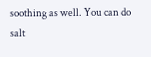soothing as well. You can do salt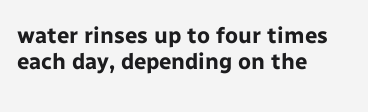water rinses up to four times each day, depending on the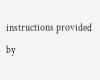instructions provided by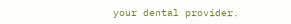your dental provider.